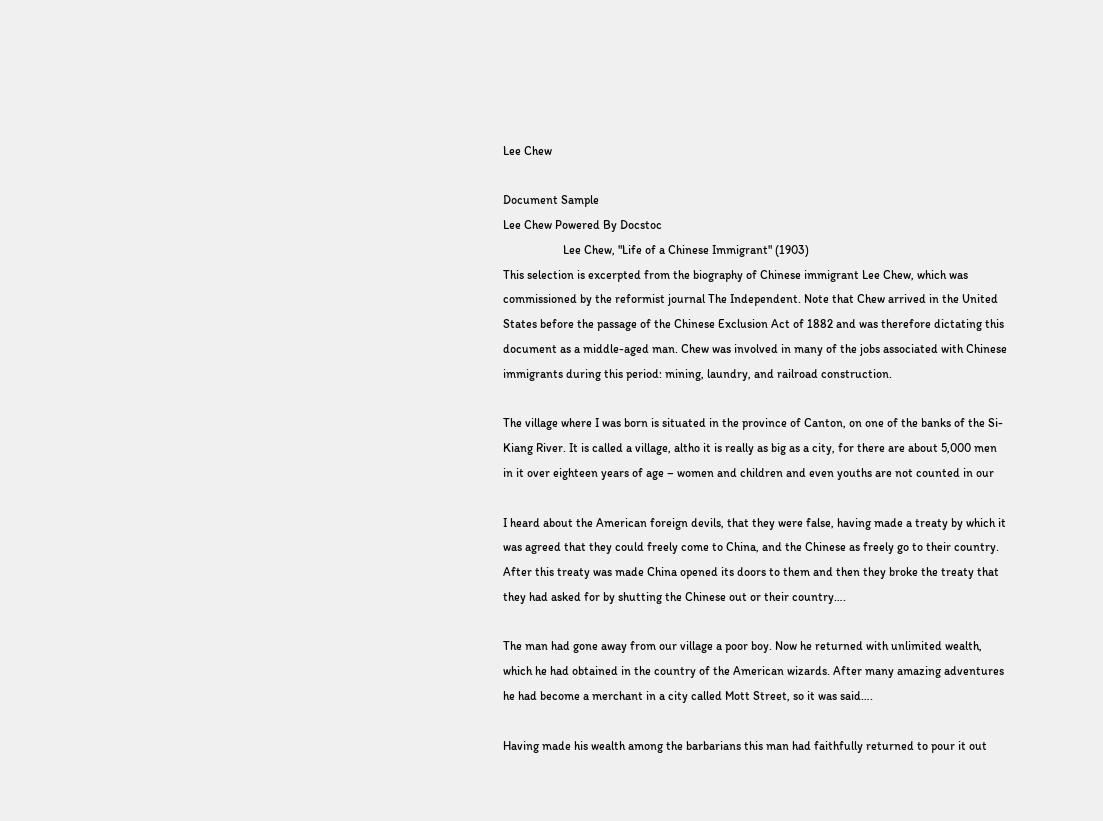Lee Chew

Document Sample
Lee Chew Powered By Docstoc
                    Lee Chew, "Life of a Chinese Immigrant" (1903)
This selection is excerpted from the biography of Chinese immigrant Lee Chew, which was
commissioned by the reformist journal The Independent. Note that Chew arrived in the United
States before the passage of the Chinese Exclusion Act of 1882 and was therefore dictating this
document as a middle-aged man. Chew was involved in many of the jobs associated with Chinese
immigrants during this period: mining, laundry, and railroad construction.

The village where I was born is situated in the province of Canton, on one of the banks of the Si-
Kiang River. It is called a village, altho it is really as big as a city, for there are about 5,000 men
in it over eighteen years of age – women and children and even youths are not counted in our

I heard about the American foreign devils, that they were false, having made a treaty by which it
was agreed that they could freely come to China, and the Chinese as freely go to their country.
After this treaty was made China opened its doors to them and then they broke the treaty that
they had asked for by shutting the Chinese out or their country….

The man had gone away from our village a poor boy. Now he returned with unlimited wealth,
which he had obtained in the country of the American wizards. After many amazing adventures
he had become a merchant in a city called Mott Street, so it was said….

Having made his wealth among the barbarians this man had faithfully returned to pour it out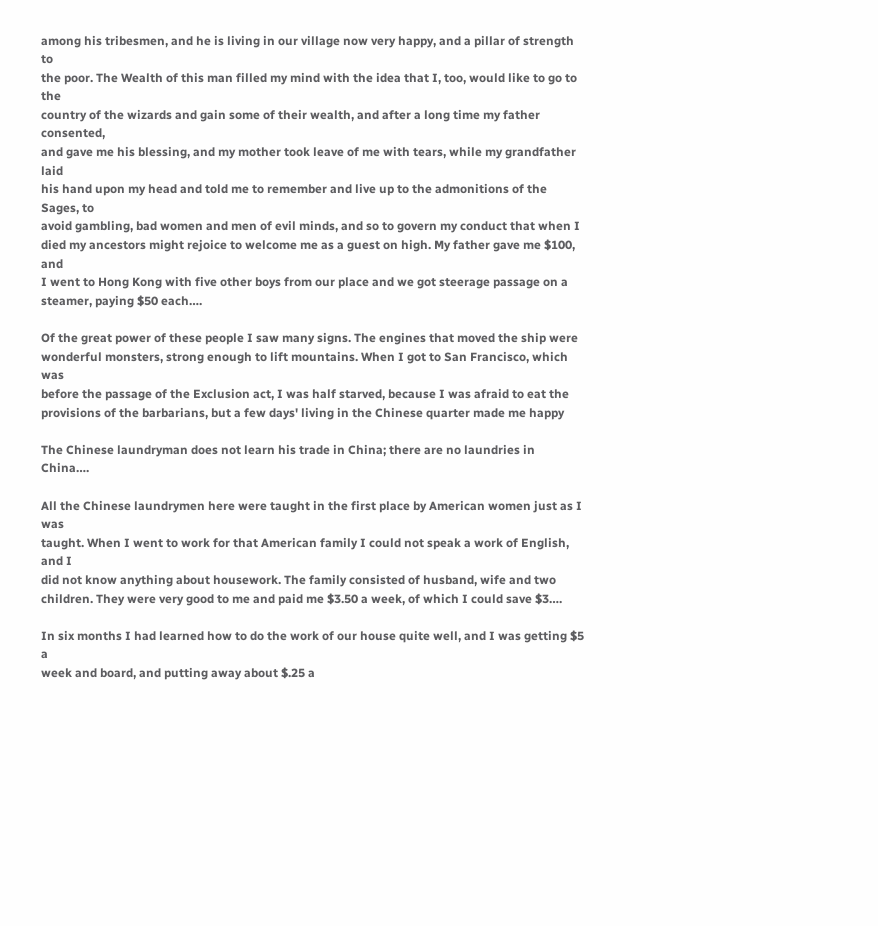among his tribesmen, and he is living in our village now very happy, and a pillar of strength to
the poor. The Wealth of this man filled my mind with the idea that I, too, would like to go to the
country of the wizards and gain some of their wealth, and after a long time my father consented,
and gave me his blessing, and my mother took leave of me with tears, while my grandfather laid
his hand upon my head and told me to remember and live up to the admonitions of the Sages, to
avoid gambling, bad women and men of evil minds, and so to govern my conduct that when I
died my ancestors might rejoice to welcome me as a guest on high. My father gave me $100, and
I went to Hong Kong with five other boys from our place and we got steerage passage on a
steamer, paying $50 each….

Of the great power of these people I saw many signs. The engines that moved the ship were
wonderful monsters, strong enough to lift mountains. When I got to San Francisco, which was
before the passage of the Exclusion act, I was half starved, because I was afraid to eat the
provisions of the barbarians, but a few days' living in the Chinese quarter made me happy

The Chinese laundryman does not learn his trade in China; there are no laundries in China….

All the Chinese laundrymen here were taught in the first place by American women just as I was
taught. When I went to work for that American family I could not speak a work of English, and I
did not know anything about housework. The family consisted of husband, wife and two
children. They were very good to me and paid me $3.50 a week, of which I could save $3….

In six months I had learned how to do the work of our house quite well, and I was getting $5 a
week and board, and putting away about $.25 a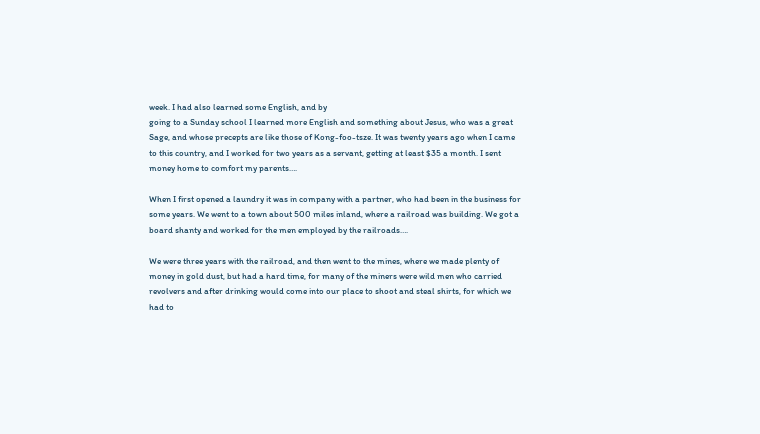week. I had also learned some English, and by
going to a Sunday school I learned more English and something about Jesus, who was a great
Sage, and whose precepts are like those of Kong-foo-tsze. It was twenty years ago when I came
to this country, and I worked for two years as a servant, getting at least $35 a month. I sent
money home to comfort my parents….

When I first opened a laundry it was in company with a partner, who had been in the business for
some years. We went to a town about 500 miles inland, where a railroad was building. We got a
board shanty and worked for the men employed by the railroads….

We were three years with the railroad, and then went to the mines, where we made plenty of
money in gold dust, but had a hard time, for many of the miners were wild men who carried
revolvers and after drinking would come into our place to shoot and steal shirts, for which we
had to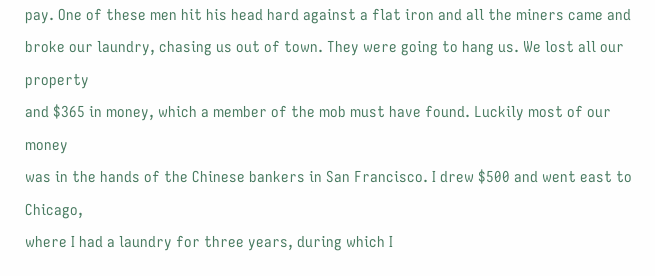pay. One of these men hit his head hard against a flat iron and all the miners came and
broke our laundry, chasing us out of town. They were going to hang us. We lost all our property
and $365 in money, which a member of the mob must have found. Luckily most of our money
was in the hands of the Chinese bankers in San Francisco. I drew $500 and went east to Chicago,
where I had a laundry for three years, during which I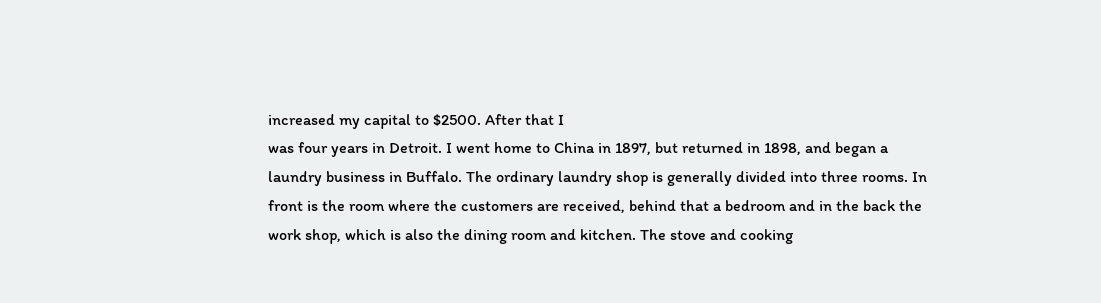increased my capital to $2500. After that I
was four years in Detroit. I went home to China in 1897, but returned in 1898, and began a
laundry business in Buffalo. The ordinary laundry shop is generally divided into three rooms. In
front is the room where the customers are received, behind that a bedroom and in the back the
work shop, which is also the dining room and kitchen. The stove and cooking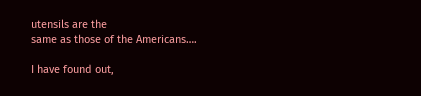utensils are the
same as those of the Americans….

I have found out,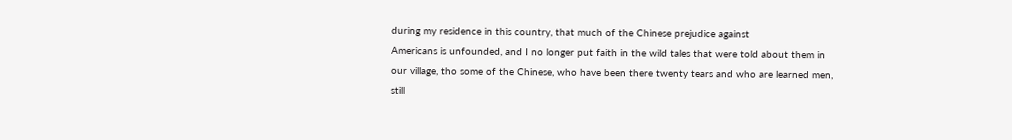during my residence in this country, that much of the Chinese prejudice against
Americans is unfounded, and I no longer put faith in the wild tales that were told about them in
our village, tho some of the Chinese, who have been there twenty tears and who are learned men,
still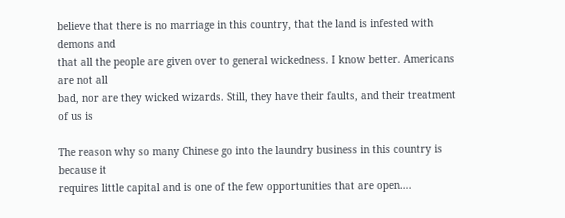believe that there is no marriage in this country, that the land is infested with demons and
that all the people are given over to general wickedness. I know better. Americans are not all
bad, nor are they wicked wizards. Still, they have their faults, and their treatment of us is

The reason why so many Chinese go into the laundry business in this country is because it
requires little capital and is one of the few opportunities that are open….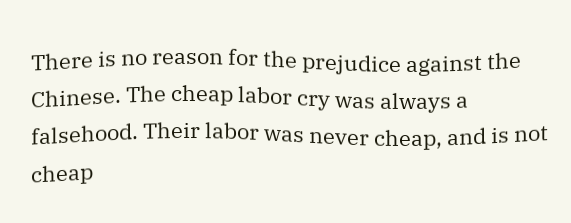There is no reason for the prejudice against the Chinese. The cheap labor cry was always a
falsehood. Their labor was never cheap, and is not cheap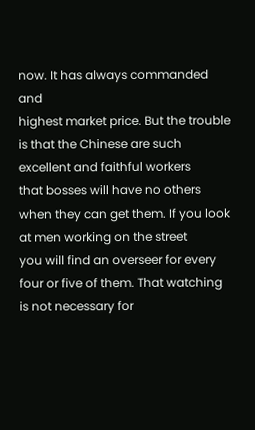now. It has always commanded and
highest market price. But the trouble is that the Chinese are such excellent and faithful workers
that bosses will have no others when they can get them. If you look at men working on the street
you will find an overseer for every four or five of them. That watching is not necessary for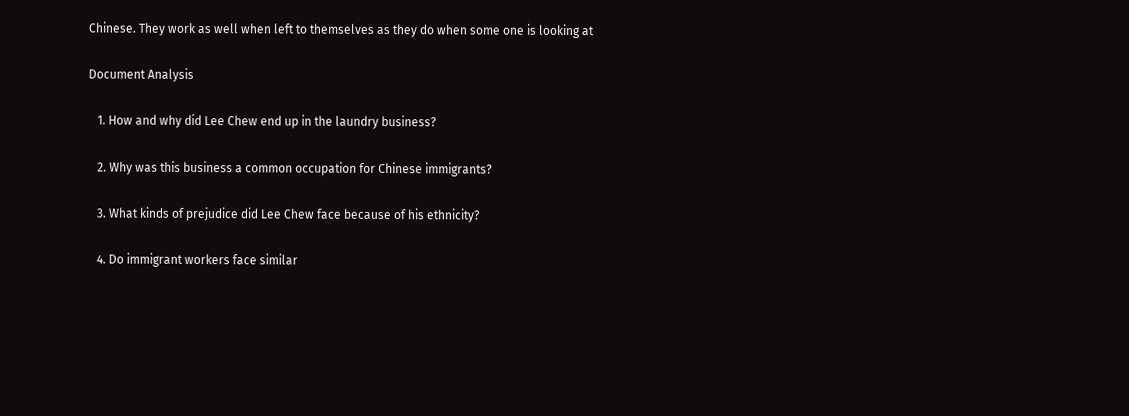Chinese. They work as well when left to themselves as they do when some one is looking at

Document Analysis

   1. How and why did Lee Chew end up in the laundry business?

   2. Why was this business a common occupation for Chinese immigrants?

   3. What kinds of prejudice did Lee Chew face because of his ethnicity?

   4. Do immigrant workers face similar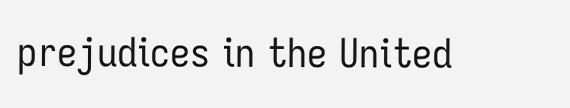prejudices in the United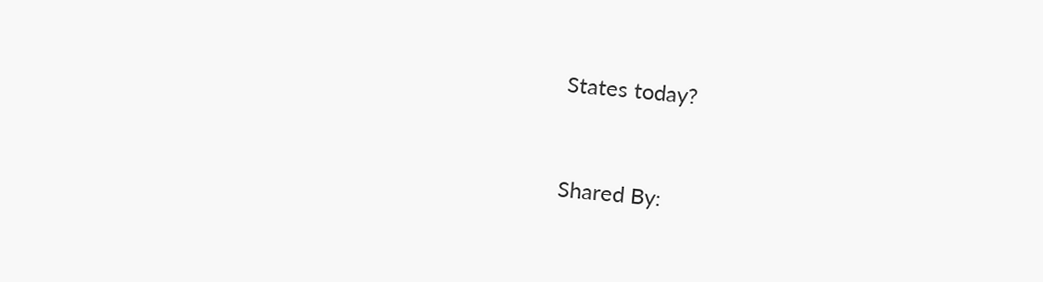States today?


Shared By: